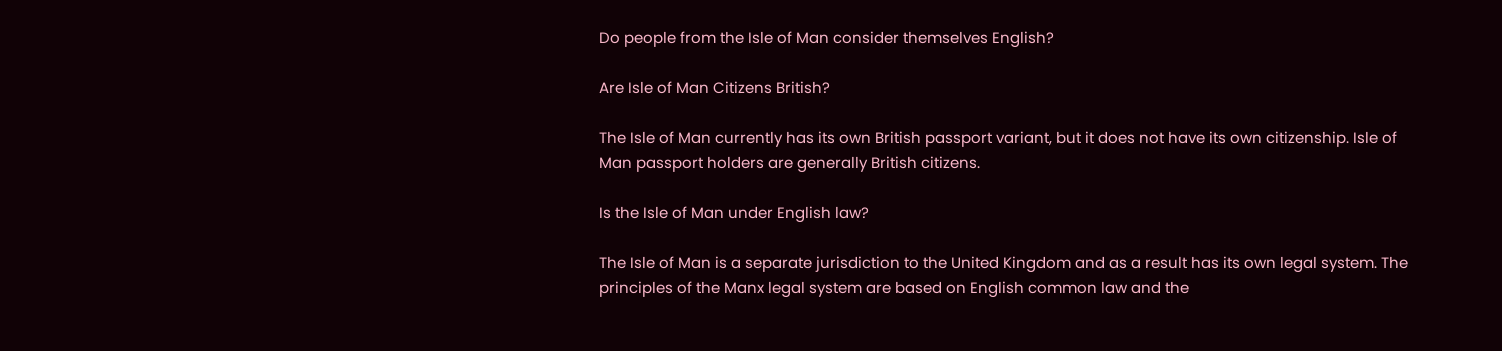Do people from the Isle of Man consider themselves English?

Are Isle of Man Citizens British?

The Isle of Man currently has its own British passport variant, but it does not have its own citizenship. Isle of Man passport holders are generally British citizens.

Is the Isle of Man under English law?

The Isle of Man is a separate jurisdiction to the United Kingdom and as a result has its own legal system. The principles of the Manx legal system are based on English common law and the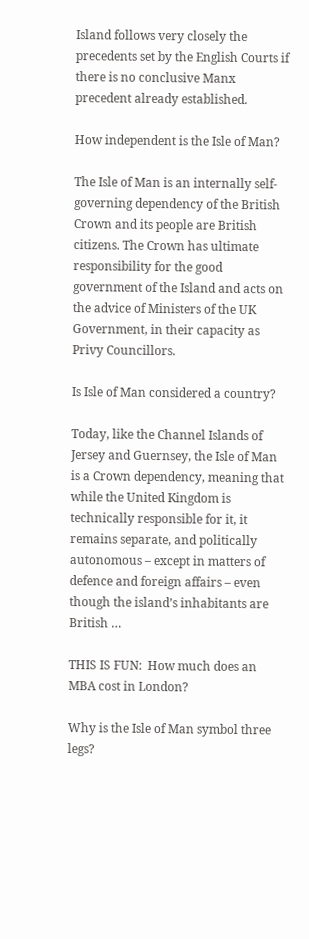Island follows very closely the precedents set by the English Courts if there is no conclusive Manx precedent already established.

How independent is the Isle of Man?

The Isle of Man is an internally self-governing dependency of the British Crown and its people are British citizens. The Crown has ultimate responsibility for the good government of the Island and acts on the advice of Ministers of the UK Government, in their capacity as Privy Councillors.

Is Isle of Man considered a country?

Today, like the Channel Islands of Jersey and Guernsey, the Isle of Man is a Crown dependency, meaning that while the United Kingdom is technically responsible for it, it remains separate, and politically autonomous – except in matters of defence and foreign affairs – even though the island’s inhabitants are British …

THIS IS FUN:  How much does an MBA cost in London?

Why is the Isle of Man symbol three legs?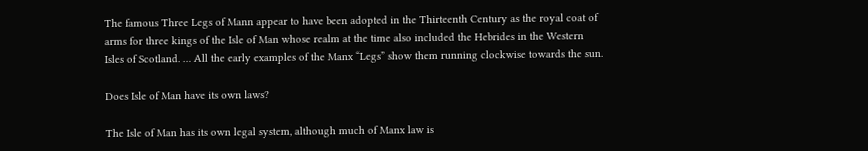The famous Three Legs of Mann appear to have been adopted in the Thirteenth Century as the royal coat of arms for three kings of the Isle of Man whose realm at the time also included the Hebrides in the Western Isles of Scotland. … All the early examples of the Manx “Legs” show them running clockwise towards the sun.

Does Isle of Man have its own laws?

The Isle of Man has its own legal system, although much of Manx law is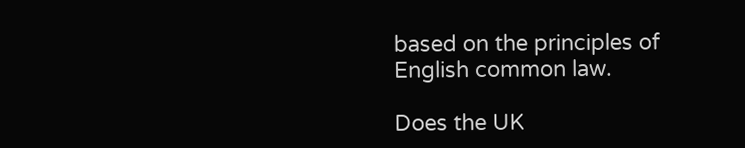based on the principles of English common law.

Does the UK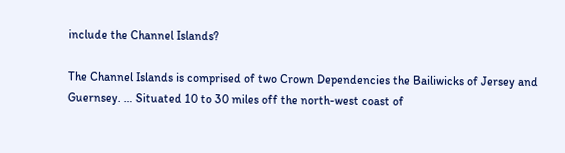include the Channel Islands?

The Channel Islands is comprised of two Crown Dependencies the Bailiwicks of Jersey and Guernsey. … Situated 10 to 30 miles off the north-west coast of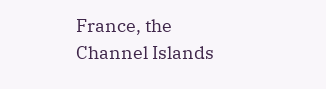France, the Channel Islands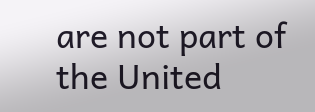are not part of the United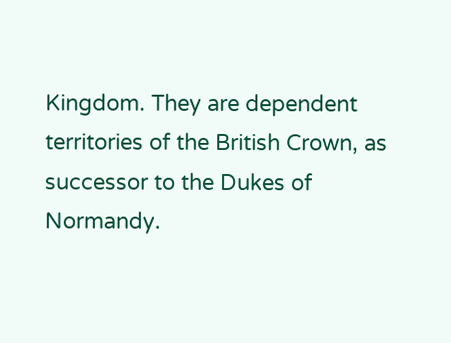Kingdom. They are dependent territories of the British Crown, as successor to the Dukes of Normandy.